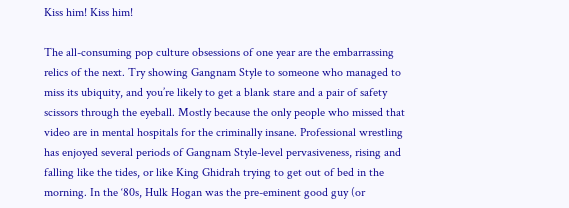Kiss him! Kiss him!

The all-consuming pop culture obsessions of one year are the embarrassing relics of the next. Try showing Gangnam Style to someone who managed to miss its ubiquity, and you’re likely to get a blank stare and a pair of safety scissors through the eyeball. Mostly because the only people who missed that video are in mental hospitals for the criminally insane. Professional wrestling has enjoyed several periods of Gangnam Style-level pervasiveness, rising and falling like the tides, or like King Ghidrah trying to get out of bed in the morning. In the ‘80s, Hulk Hogan was the pre-eminent good guy (or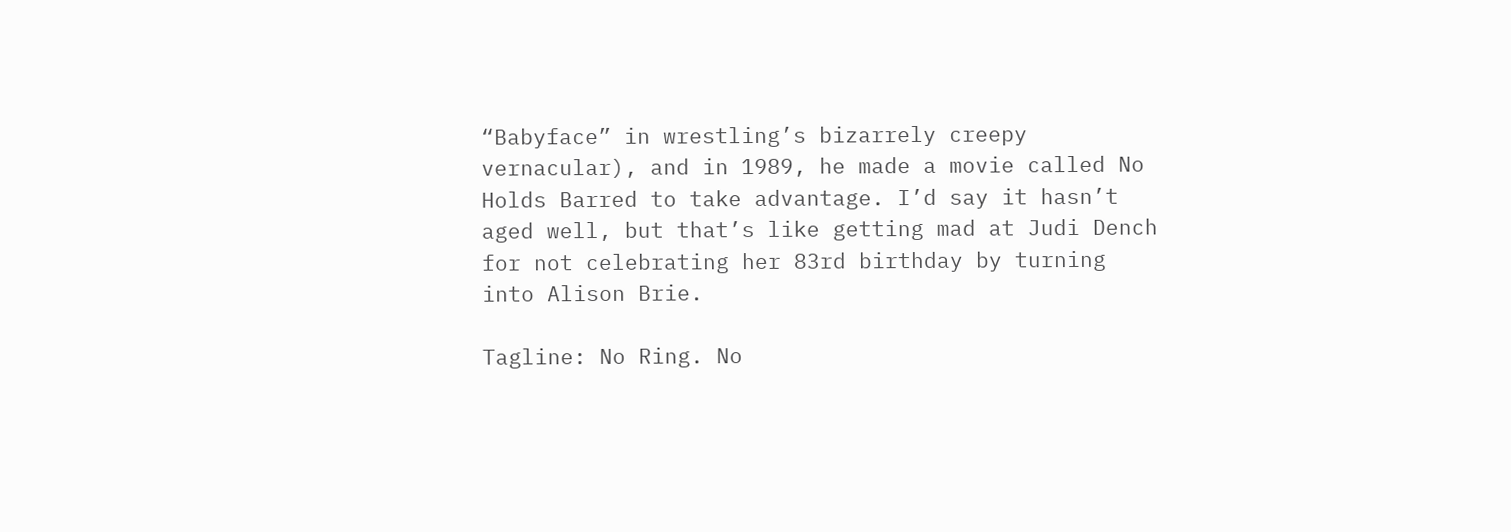“Babyface” in wrestling’s bizarrely creepy vernacular), and in 1989, he made a movie called No Holds Barred to take advantage. I’d say it hasn’t aged well, but that’s like getting mad at Judi Dench for not celebrating her 83rd birthday by turning into Alison Brie.

Tagline: No Ring. No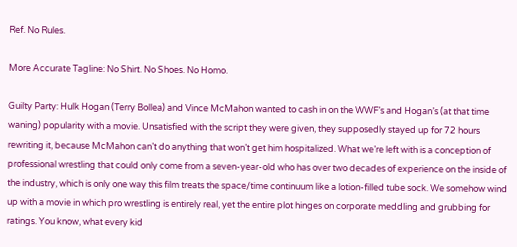Ref. No Rules.

More Accurate Tagline: No Shirt. No Shoes. No Homo.

Guilty Party: Hulk Hogan (Terry Bollea) and Vince McMahon wanted to cash in on the WWF’s and Hogan’s (at that time waning) popularity with a movie. Unsatisfied with the script they were given, they supposedly stayed up for 72 hours rewriting it, because McMahon can’t do anything that won’t get him hospitalized. What we’re left with is a conception of professional wrestling that could only come from a seven-year-old who has over two decades of experience on the inside of the industry, which is only one way this film treats the space/time continuum like a lotion-filled tube sock. We somehow wind up with a movie in which pro wrestling is entirely real, yet the entire plot hinges on corporate meddling and grubbing for ratings. You know, what every kid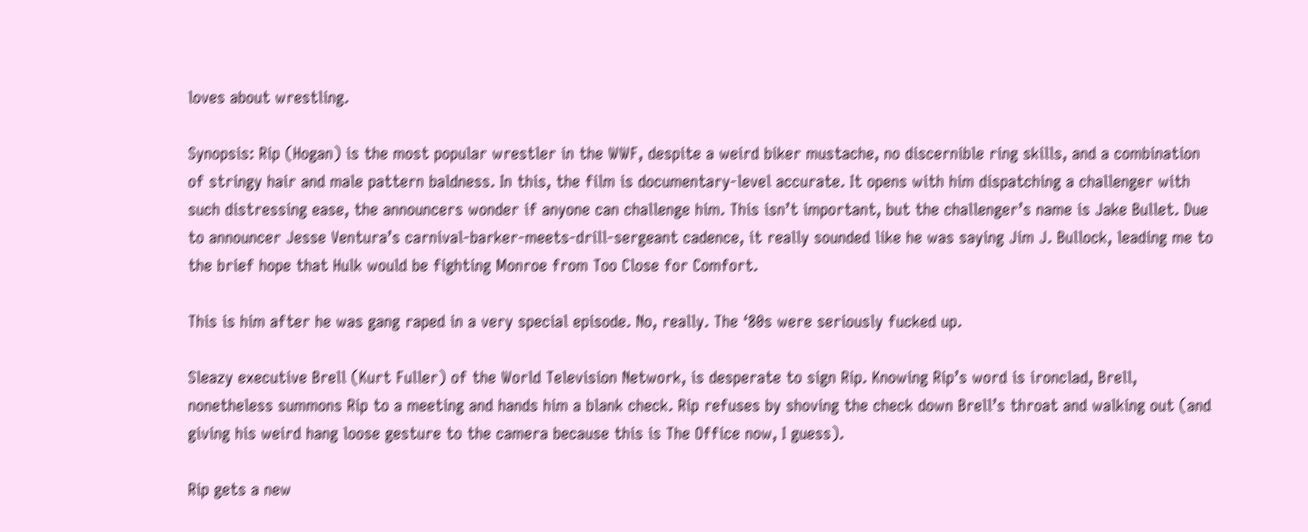loves about wrestling.

Synopsis: Rip (Hogan) is the most popular wrestler in the WWF, despite a weird biker mustache, no discernible ring skills, and a combination of stringy hair and male pattern baldness. In this, the film is documentary-level accurate. It opens with him dispatching a challenger with such distressing ease, the announcers wonder if anyone can challenge him. This isn’t important, but the challenger’s name is Jake Bullet. Due to announcer Jesse Ventura’s carnival-barker-meets-drill-sergeant cadence, it really sounded like he was saying Jim J. Bullock, leading me to the brief hope that Hulk would be fighting Monroe from Too Close for Comfort.

This is him after he was gang raped in a very special episode. No, really. The ‘80s were seriously fucked up.

Sleazy executive Brell (Kurt Fuller) of the World Television Network, is desperate to sign Rip. Knowing Rip’s word is ironclad, Brell, nonetheless summons Rip to a meeting and hands him a blank check. Rip refuses by shoving the check down Brell’s throat and walking out (and giving his weird hang loose gesture to the camera because this is The Office now, I guess).

Rip gets a new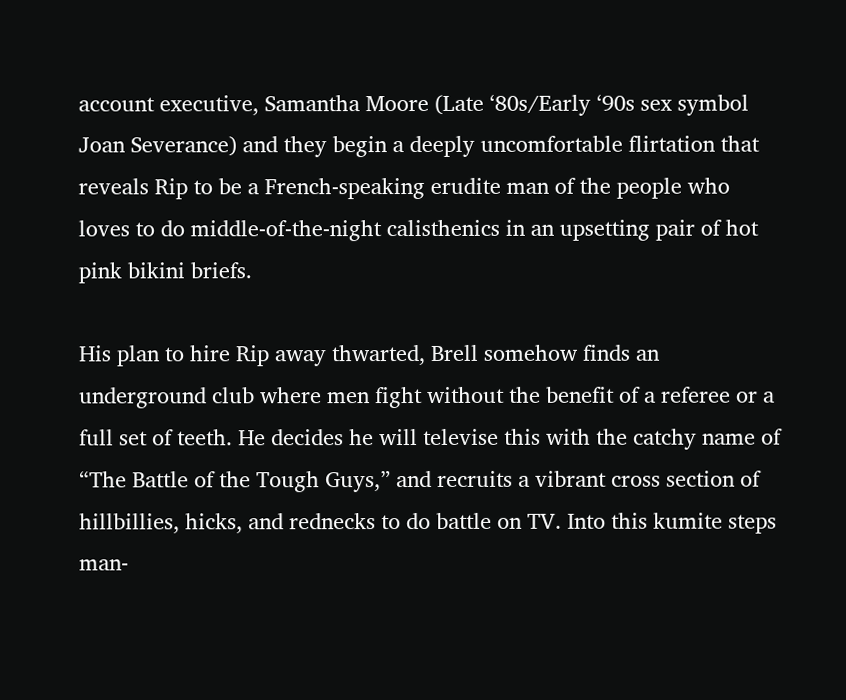account executive, Samantha Moore (Late ‘80s/Early ‘90s sex symbol Joan Severance) and they begin a deeply uncomfortable flirtation that reveals Rip to be a French-speaking erudite man of the people who loves to do middle-of-the-night calisthenics in an upsetting pair of hot pink bikini briefs.

His plan to hire Rip away thwarted, Brell somehow finds an underground club where men fight without the benefit of a referee or a full set of teeth. He decides he will televise this with the catchy name of “The Battle of the Tough Guys,” and recruits a vibrant cross section of hillbillies, hicks, and rednecks to do battle on TV. Into this kumite steps man-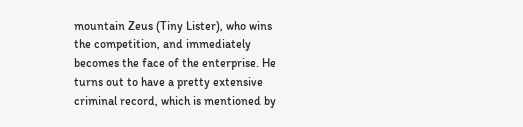mountain Zeus (Tiny Lister), who wins the competition, and immediately becomes the face of the enterprise. He turns out to have a pretty extensive criminal record, which is mentioned by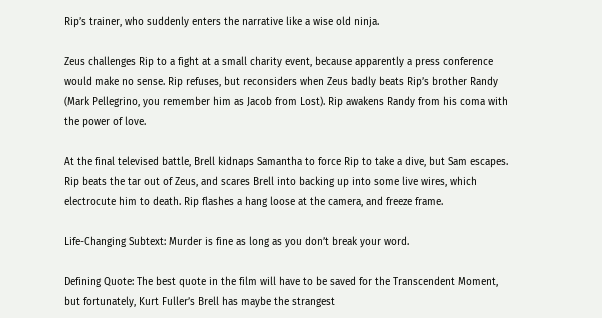Rip’s trainer, who suddenly enters the narrative like a wise old ninja.

Zeus challenges Rip to a fight at a small charity event, because apparently a press conference would make no sense. Rip refuses, but reconsiders when Zeus badly beats Rip’s brother Randy (Mark Pellegrino, you remember him as Jacob from Lost). Rip awakens Randy from his coma with the power of love.

At the final televised battle, Brell kidnaps Samantha to force Rip to take a dive, but Sam escapes. Rip beats the tar out of Zeus, and scares Brell into backing up into some live wires, which electrocute him to death. Rip flashes a hang loose at the camera, and freeze frame.

Life-Changing Subtext: Murder is fine as long as you don’t break your word.

Defining Quote: The best quote in the film will have to be saved for the Transcendent Moment, but fortunately, Kurt Fuller’s Brell has maybe the strangest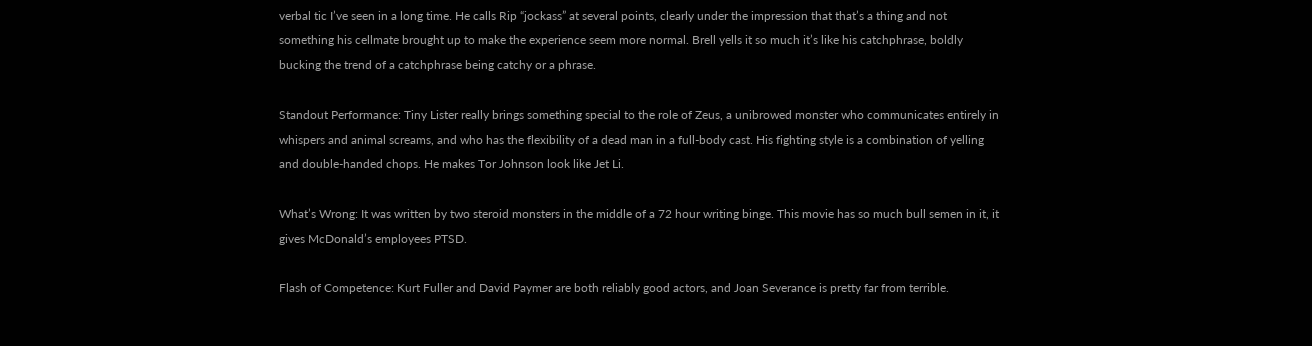verbal tic I’ve seen in a long time. He calls Rip “jockass” at several points, clearly under the impression that that’s a thing and not something his cellmate brought up to make the experience seem more normal. Brell yells it so much it’s like his catchphrase, boldly bucking the trend of a catchphrase being catchy or a phrase.

Standout Performance: Tiny Lister really brings something special to the role of Zeus, a unibrowed monster who communicates entirely in whispers and animal screams, and who has the flexibility of a dead man in a full-body cast. His fighting style is a combination of yelling and double-handed chops. He makes Tor Johnson look like Jet Li.

What’s Wrong: It was written by two steroid monsters in the middle of a 72 hour writing binge. This movie has so much bull semen in it, it gives McDonald’s employees PTSD.

Flash of Competence: Kurt Fuller and David Paymer are both reliably good actors, and Joan Severance is pretty far from terrible.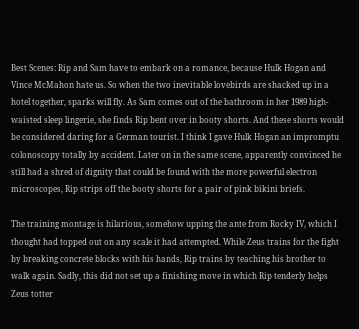Best Scenes: Rip and Sam have to embark on a romance, because Hulk Hogan and Vince McMahon hate us. So when the two inevitable lovebirds are shacked up in a hotel together, sparks will fly. As Sam comes out of the bathroom in her 1989 high-waisted sleep lingerie, she finds Rip bent over in booty shorts. And these shorts would be considered daring for a German tourist. I think I gave Hulk Hogan an impromptu colonoscopy totally by accident. Later on in the same scene, apparently convinced he still had a shred of dignity that could be found with the more powerful electron microscopes, Rip strips off the booty shorts for a pair of pink bikini briefs.

The training montage is hilarious, somehow upping the ante from Rocky IV, which I thought had topped out on any scale it had attempted. While Zeus trains for the fight by breaking concrete blocks with his hands, Rip trains by teaching his brother to walk again. Sadly, this did not set up a finishing move in which Rip tenderly helps Zeus totter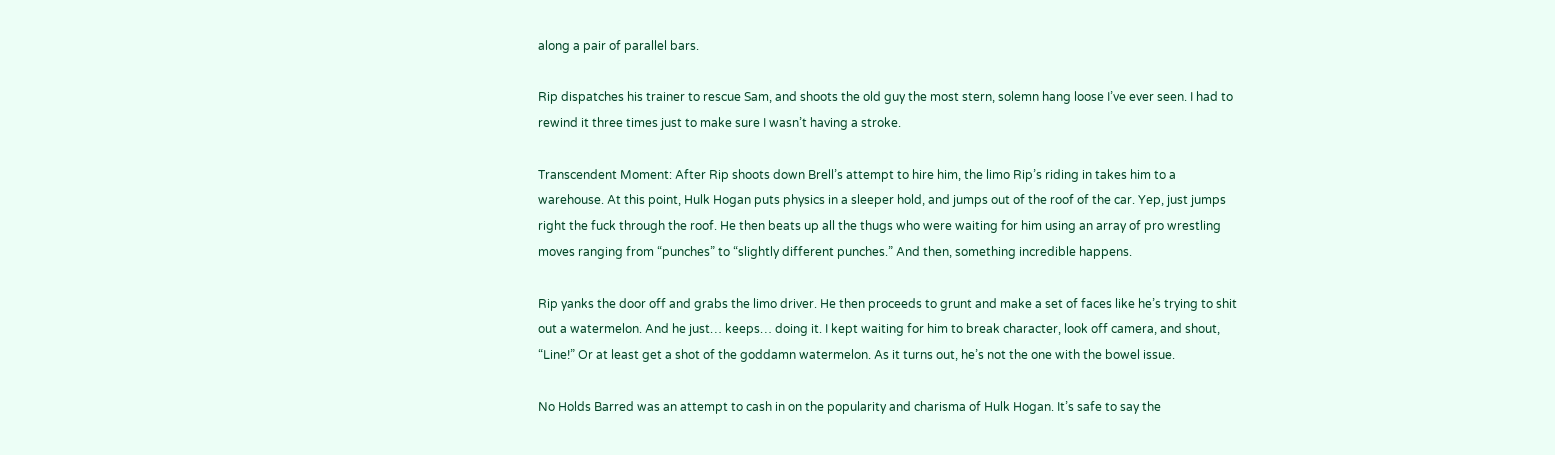along a pair of parallel bars.

Rip dispatches his trainer to rescue Sam, and shoots the old guy the most stern, solemn hang loose I’ve ever seen. I had to rewind it three times just to make sure I wasn’t having a stroke.

Transcendent Moment: After Rip shoots down Brell’s attempt to hire him, the limo Rip’s riding in takes him to a warehouse. At this point, Hulk Hogan puts physics in a sleeper hold, and jumps out of the roof of the car. Yep, just jumps right the fuck through the roof. He then beats up all the thugs who were waiting for him using an array of pro wrestling moves ranging from “punches” to “slightly different punches.” And then, something incredible happens.

Rip yanks the door off and grabs the limo driver. He then proceeds to grunt and make a set of faces like he’s trying to shit out a watermelon. And he just… keeps… doing it. I kept waiting for him to break character, look off camera, and shout, “Line!” Or at least get a shot of the goddamn watermelon. As it turns out, he’s not the one with the bowel issue.

No Holds Barred was an attempt to cash in on the popularity and charisma of Hulk Hogan. It’s safe to say the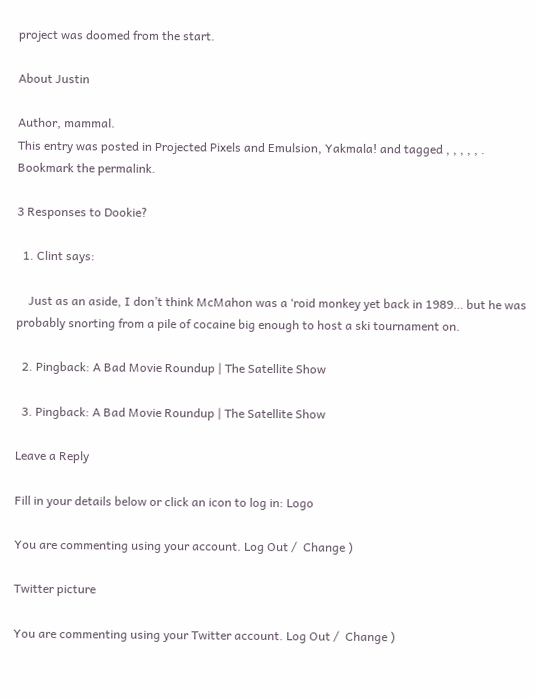project was doomed from the start.

About Justin

Author, mammal.
This entry was posted in Projected Pixels and Emulsion, Yakmala! and tagged , , , , , . Bookmark the permalink.

3 Responses to Dookie?

  1. Clint says:

    Just as an aside, I don’t think McMahon was a ‘roid monkey yet back in 1989… but he was probably snorting from a pile of cocaine big enough to host a ski tournament on.

  2. Pingback: A Bad Movie Roundup | The Satellite Show

  3. Pingback: A Bad Movie Roundup | The Satellite Show

Leave a Reply

Fill in your details below or click an icon to log in: Logo

You are commenting using your account. Log Out /  Change )

Twitter picture

You are commenting using your Twitter account. Log Out /  Change )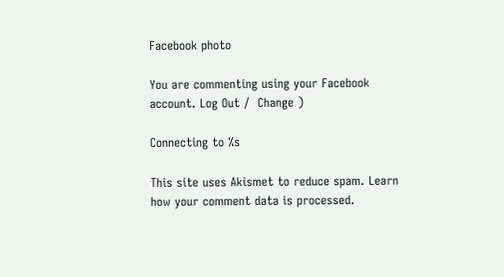Facebook photo

You are commenting using your Facebook account. Log Out /  Change )

Connecting to %s

This site uses Akismet to reduce spam. Learn how your comment data is processed.